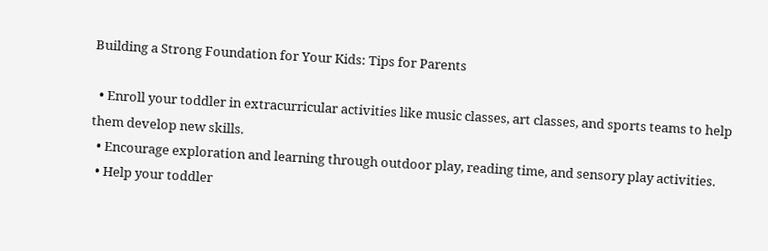Building a Strong Foundation for Your Kids: Tips for Parents

  • Enroll your toddler in extracurricular activities like music classes, art classes, and sports teams to help them develop new skills.
  • Encourage exploration and learning through outdoor play, reading time, and sensory play activities.
  • Help your toddler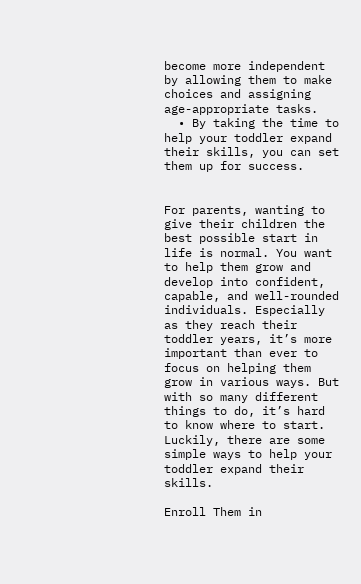become more independent by allowing them to make choices and assigning age-appropriate tasks.
  • By taking the time to help your toddler expand their skills, you can set them up for success.


For parents, wanting to give their children the best possible start in life is normal. You want to help them grow and develop into confident, capable, and well-rounded individuals. Especially as they reach their toddler years, it’s more important than ever to focus on helping them grow in various ways. But with so many different things to do, it’s hard to know where to start. Luckily, there are some simple ways to help your toddler expand their skills.

Enroll Them in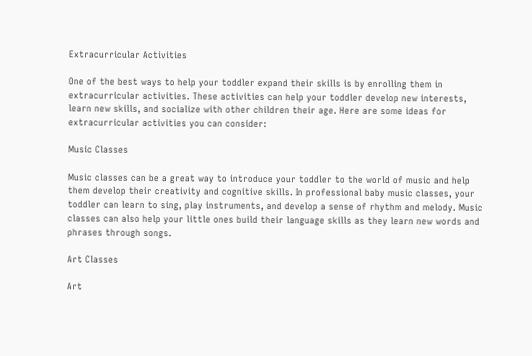Extracurricular Activities

One of the best ways to help your toddler expand their skills is by enrolling them in extracurricular activities. These activities can help your toddler develop new interests, learn new skills, and socialize with other children their age. Here are some ideas for extracurricular activities you can consider:

Music Classes

Music classes can be a great way to introduce your toddler to the world of music and help them develop their creativity and cognitive skills. In professional baby music classes, your toddler can learn to sing, play instruments, and develop a sense of rhythm and melody. Music classes can also help your little ones build their language skills as they learn new words and phrases through songs.

Art Classes

Art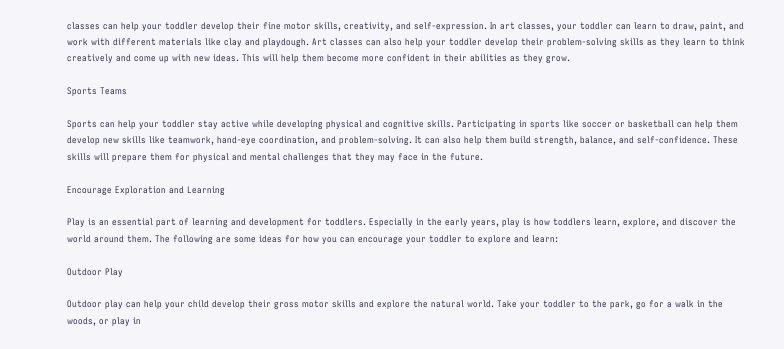classes can help your toddler develop their fine motor skills, creativity, and self-expression. In art classes, your toddler can learn to draw, paint, and work with different materials like clay and playdough. Art classes can also help your toddler develop their problem-solving skills as they learn to think creatively and come up with new ideas. This will help them become more confident in their abilities as they grow.

Sports Teams

Sports can help your toddler stay active while developing physical and cognitive skills. Participating in sports like soccer or basketball can help them develop new skills like teamwork, hand-eye coordination, and problem-solving. It can also help them build strength, balance, and self-confidence. These skills will prepare them for physical and mental challenges that they may face in the future.

Encourage Exploration and Learning

Play is an essential part of learning and development for toddlers. Especially in the early years, play is how toddlers learn, explore, and discover the world around them. The following are some ideas for how you can encourage your toddler to explore and learn:

Outdoor Play

Outdoor play can help your child develop their gross motor skills and explore the natural world. Take your toddler to the park, go for a walk in the woods, or play in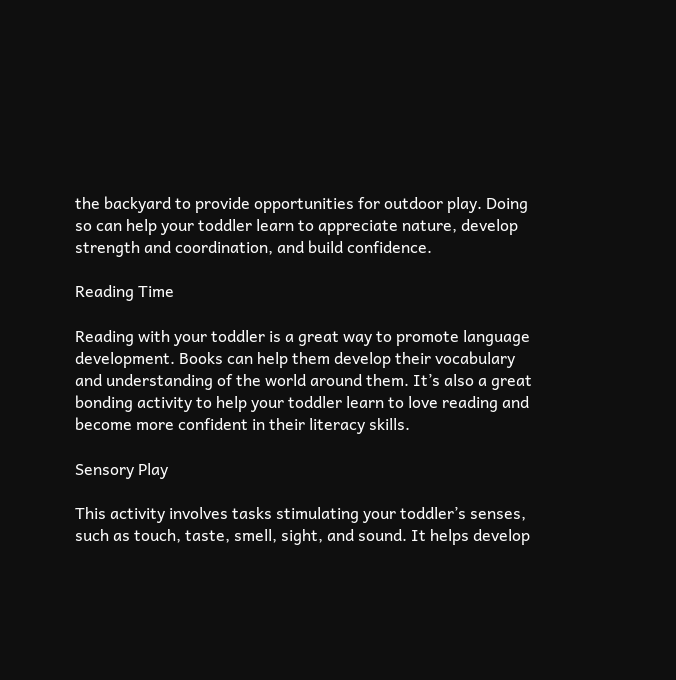the backyard to provide opportunities for outdoor play. Doing so can help your toddler learn to appreciate nature, develop strength and coordination, and build confidence.

Reading Time

Reading with your toddler is a great way to promote language development. Books can help them develop their vocabulary and understanding of the world around them. It’s also a great bonding activity to help your toddler learn to love reading and become more confident in their literacy skills.

Sensory Play

This activity involves tasks stimulating your toddler’s senses, such as touch, taste, smell, sight, and sound. It helps develop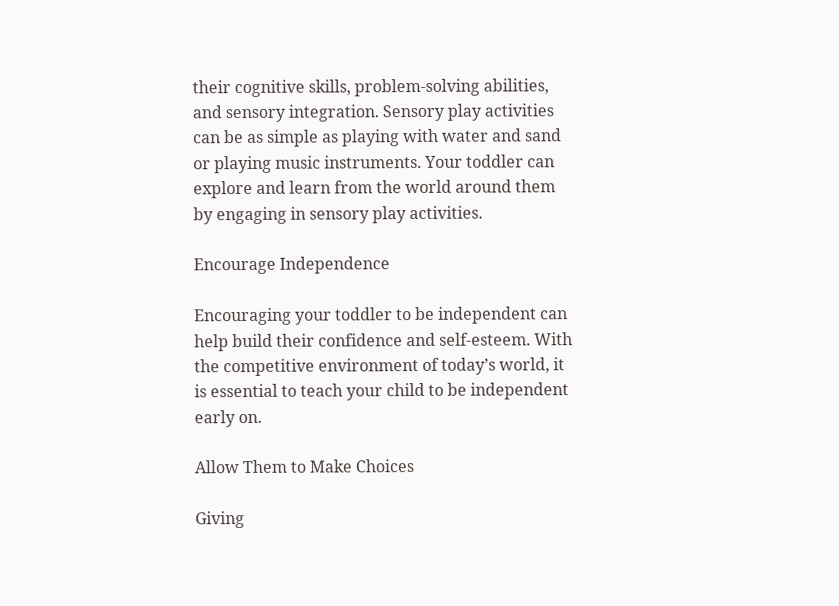their cognitive skills, problem-solving abilities, and sensory integration. Sensory play activities can be as simple as playing with water and sand or playing music instruments. Your toddler can explore and learn from the world around them by engaging in sensory play activities.

Encourage Independence

Encouraging your toddler to be independent can help build their confidence and self-esteem. With the competitive environment of today’s world, it is essential to teach your child to be independent early on.

Allow Them to Make Choices

Giving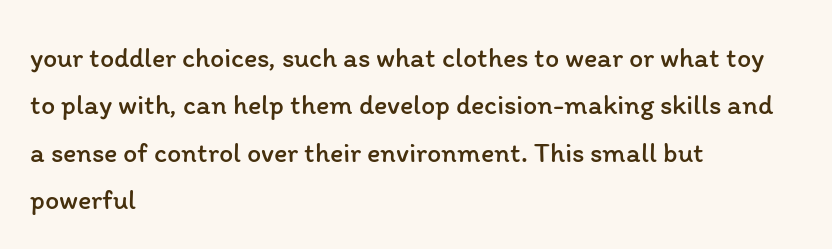your toddler choices, such as what clothes to wear or what toy to play with, can help them develop decision-making skills and a sense of control over their environment. This small but powerful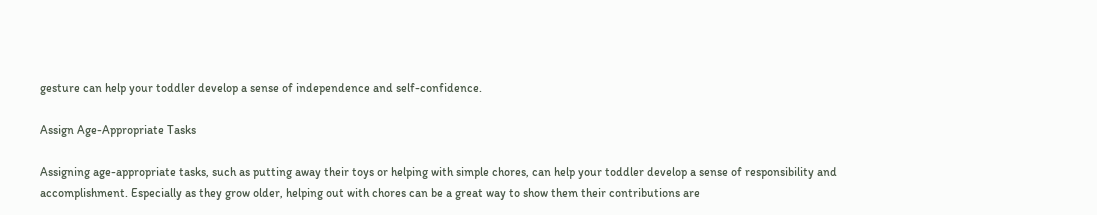gesture can help your toddler develop a sense of independence and self-confidence.

Assign Age-Appropriate Tasks

Assigning age-appropriate tasks, such as putting away their toys or helping with simple chores, can help your toddler develop a sense of responsibility and accomplishment. Especially as they grow older, helping out with chores can be a great way to show them their contributions are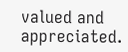valued and appreciated.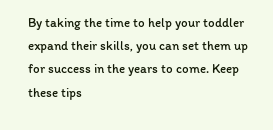By taking the time to help your toddler expand their skills, you can set them up for success in the years to come. Keep these tips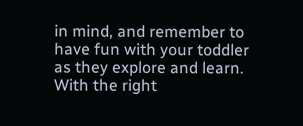in mind, and remember to have fun with your toddler as they explore and learn. With the right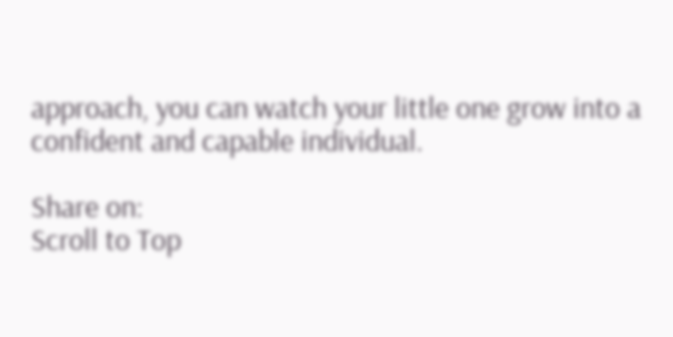approach, you can watch your little one grow into a confident and capable individual.

Share on:
Scroll to Top